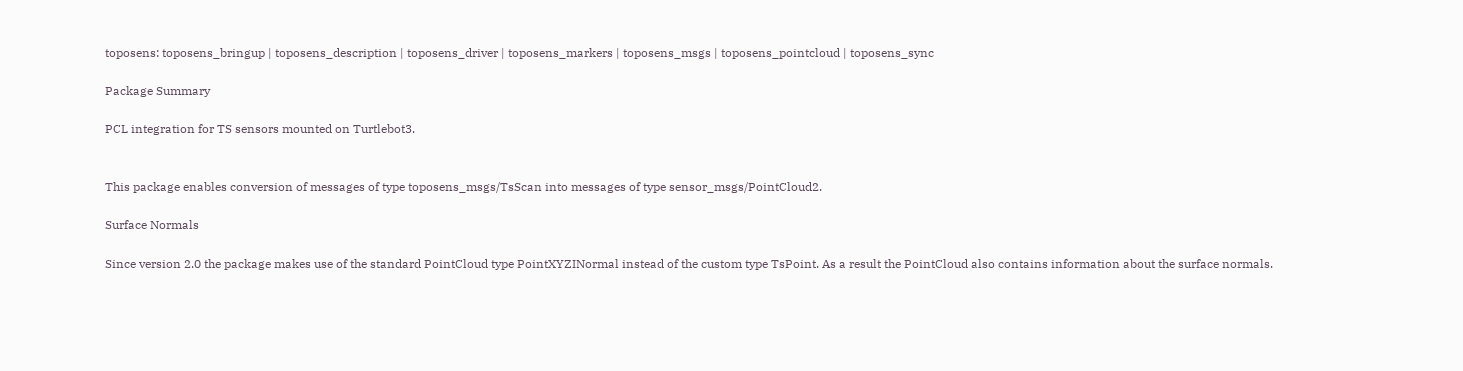toposens: toposens_bringup | toposens_description | toposens_driver | toposens_markers | toposens_msgs | toposens_pointcloud | toposens_sync

Package Summary

PCL integration for TS sensors mounted on Turtlebot3.


This package enables conversion of messages of type toposens_msgs/TsScan into messages of type sensor_msgs/PointCloud2.

Surface Normals

Since version 2.0 the package makes use of the standard PointCloud type PointXYZINormal instead of the custom type TsPoint. As a result the PointCloud also contains information about the surface normals.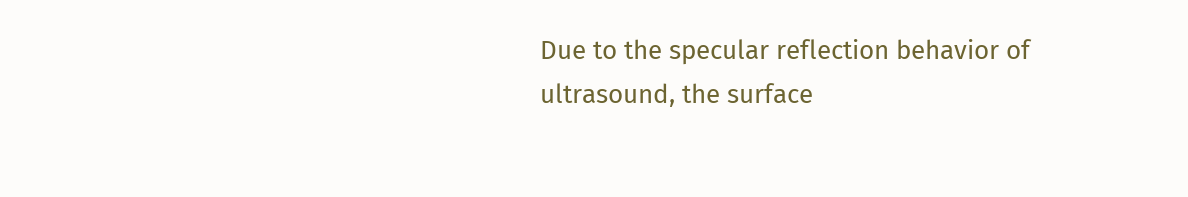Due to the specular reflection behavior of ultrasound, the surface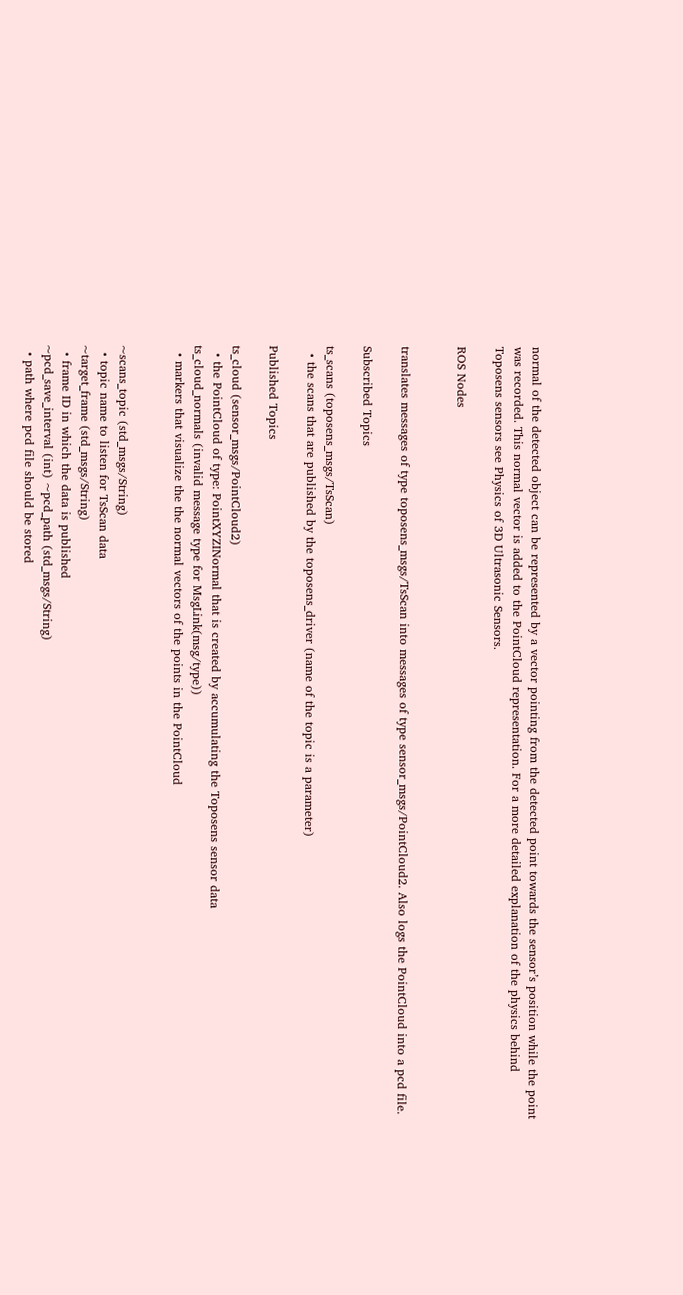normal of the detected object can be represented by a vector pointing from the detected point towards the sensor’s position while the point was recorded. This normal vector is added to the PointCloud representation. For a more detailed explanation of the physics behind Toposens sensors see Physics of 3D Ultrasonic Sensors.

ROS Nodes


translates messages of type toposens_msgs/TsScan into messages of type sensor_msgs/PointCloud2. Also logs the PointCloud into a pcd file.

Subscribed Topics

ts_scans (toposens_msgs/TsScan)
  • the scans that are published by the toposens_driver (name of the topic is a parameter)

Published Topics

ts_cloud (sensor_msgs/PointCloud2)
  • the PointCloud of type: PointXYZINormal that is created by accumulating the Toposens sensor data
ts_cloud_normals (invalid message type for MsgLink(msg/type))
  • markers that visualize the the normal vectors of the points in the PointCloud


~scans_topic (std_msgs/String)
  • topic name to listen for TsScan data
~target_frame (std_msgs/String)
  • frame ID in which the data is published
~pcd_save_interval (int) ~pcd_path (std_msgs/String)
  • path where pcd file should be stored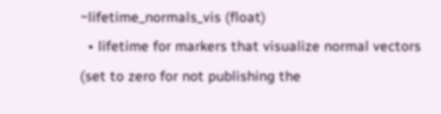~lifetime_normals_vis (float)
  • lifetime for markers that visualize normal vectors (set to zero for not publishing the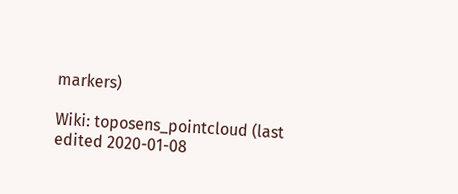markers)

Wiki: toposens_pointcloud (last edited 2020-01-08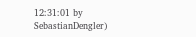12:31:01 by SebastianDengler)